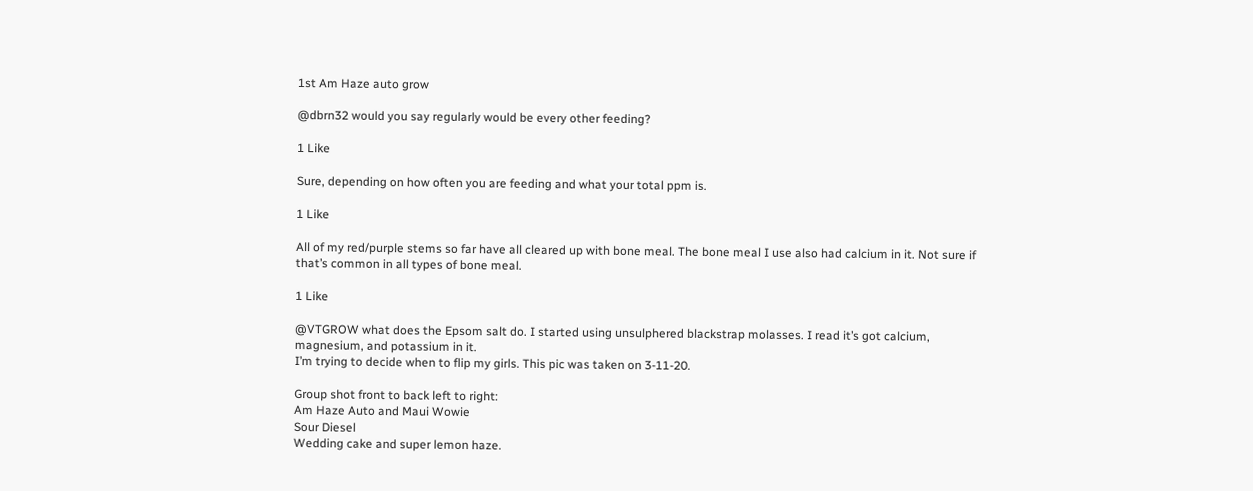1st Am Haze auto grow

@dbrn32 would you say regularly would be every other feeding?

1 Like

Sure, depending on how often you are feeding and what your total ppm is.

1 Like

All of my red/purple stems so far have all cleared up with bone meal. The bone meal I use also had calcium in it. Not sure if that’s common in all types of bone meal.

1 Like

@VTGROW what does the Epsom salt do. I started using unsulphered blackstrap molasses. I read it’s got calcium, magnesium, and potassium in it.
I’m trying to decide when to flip my girls. This pic was taken on 3-11-20.

Group shot front to back left to right:
Am Haze Auto and Maui Wowie
Sour Diesel
Wedding cake and super lemon haze.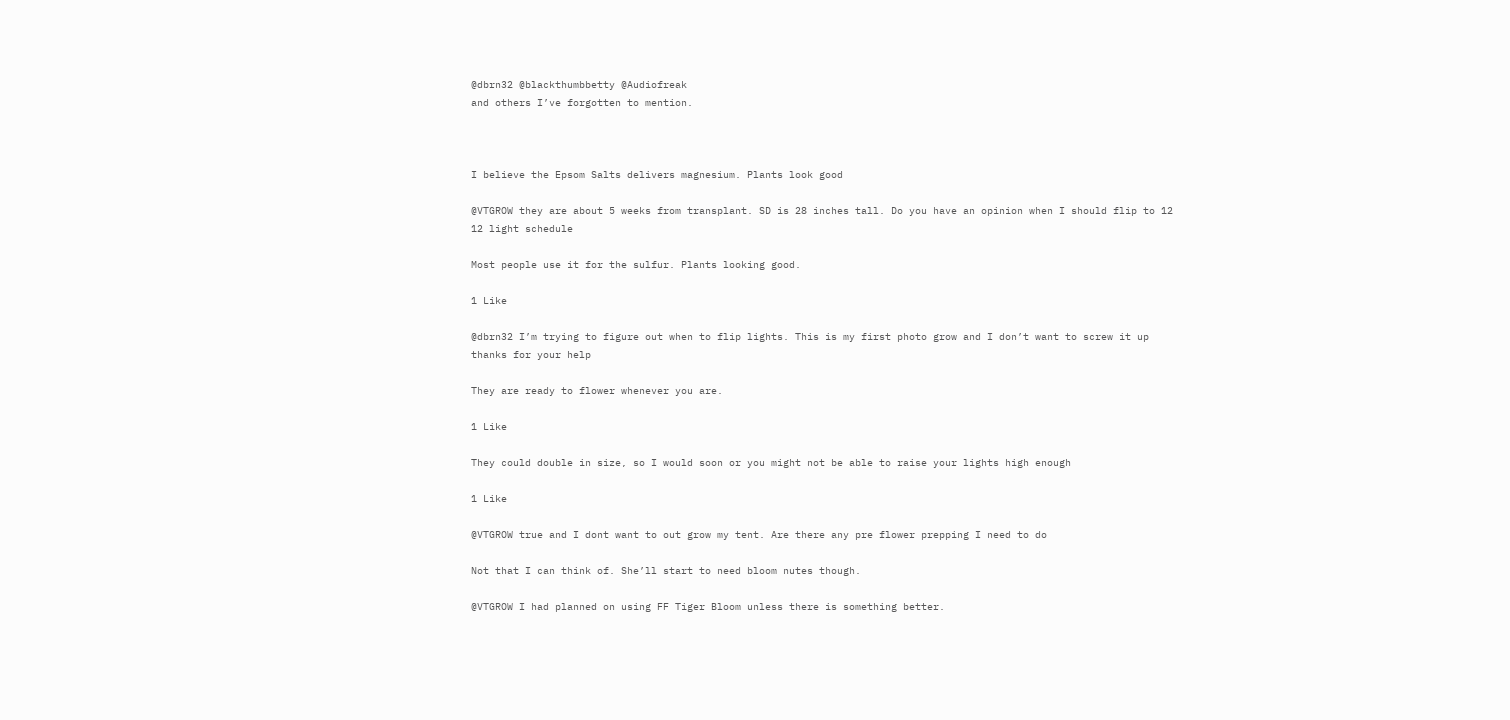@dbrn32 @blackthumbbetty @Audiofreak
and others I’ve forgotten to mention.



I believe the Epsom Salts delivers magnesium. Plants look good

@VTGROW they are about 5 weeks from transplant. SD is 28 inches tall. Do you have an opinion when I should flip to 12 12 light schedule

Most people use it for the sulfur. Plants looking good.

1 Like

@dbrn32 I’m trying to figure out when to flip lights. This is my first photo grow and I don’t want to screw it up thanks for your help

They are ready to flower whenever you are.

1 Like

They could double in size, so I would soon or you might not be able to raise your lights high enough

1 Like

@VTGROW true and I dont want to out grow my tent. Are there any pre flower prepping I need to do

Not that I can think of. She’ll start to need bloom nutes though.

@VTGROW I had planned on using FF Tiger Bloom unless there is something better.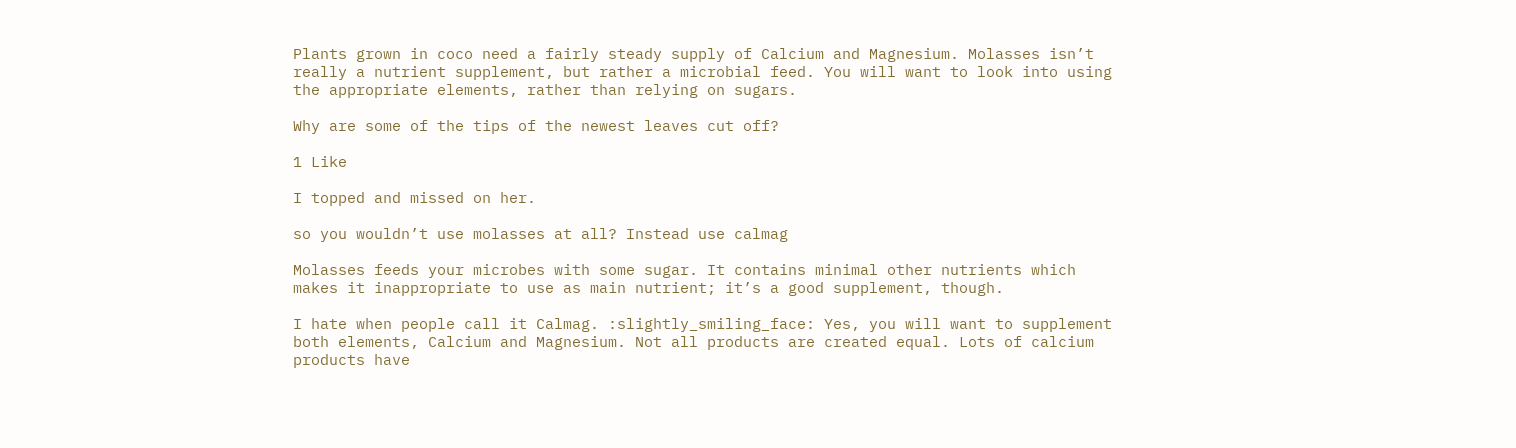Plants grown in coco need a fairly steady supply of Calcium and Magnesium. Molasses isn’t really a nutrient supplement, but rather a microbial feed. You will want to look into using the appropriate elements, rather than relying on sugars.

Why are some of the tips of the newest leaves cut off?

1 Like

I topped and missed on her.

so you wouldn’t use molasses at all? Instead use calmag

Molasses feeds your microbes with some sugar. It contains minimal other nutrients which makes it inappropriate to use as main nutrient; it’s a good supplement, though.

I hate when people call it Calmag. :slightly_smiling_face: Yes, you will want to supplement both elements, Calcium and Magnesium. Not all products are created equal. Lots of calcium products have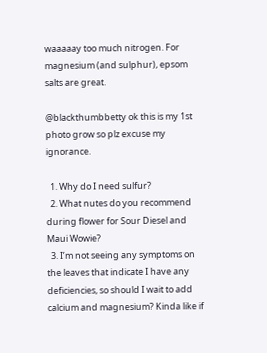waaaaay too much nitrogen. For magnesium (and sulphur), epsom salts are great.

@blackthumbbetty ok this is my 1st photo grow so plz excuse my ignorance.

  1. Why do I need sulfur?
  2. What nutes do you recommend during flower for Sour Diesel and Maui Wowie?
  3. I’m not seeing any symptoms on the leaves that indicate I have any deficiencies, so should I wait to add calcium and magnesium? Kinda like if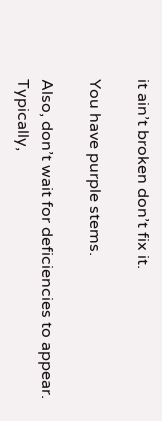it ain’t broken don’t fix it.

You have purple stems.

Also, don’t wait for deficiencies to appear. Typically,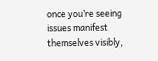once you’re seeing issues manifest themselves visibly,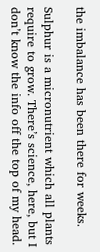the imbalance has been there for weeks.

Sulphur is a micronutrient which all plants require to grow. There’s science, here, but I don’t know the info off the top of my head.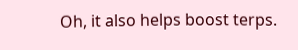Oh, it also helps boost terps.